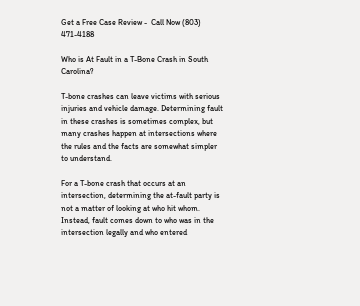Get a Free Case Review -  Call Now (803) 471-4188

Who is At Fault in a T-Bone Crash in South Carolina?

T-bone crashes can leave victims with serious injuries and vehicle damage. Determining fault in these crashes is sometimes complex, but many crashes happen at intersections where the rules and the facts are somewhat simpler to understand.

For a T-bone crash that occurs at an intersection, determining the at-fault party is not a matter of looking at who hit whom. Instead, fault comes down to who was in the intersection legally and who entered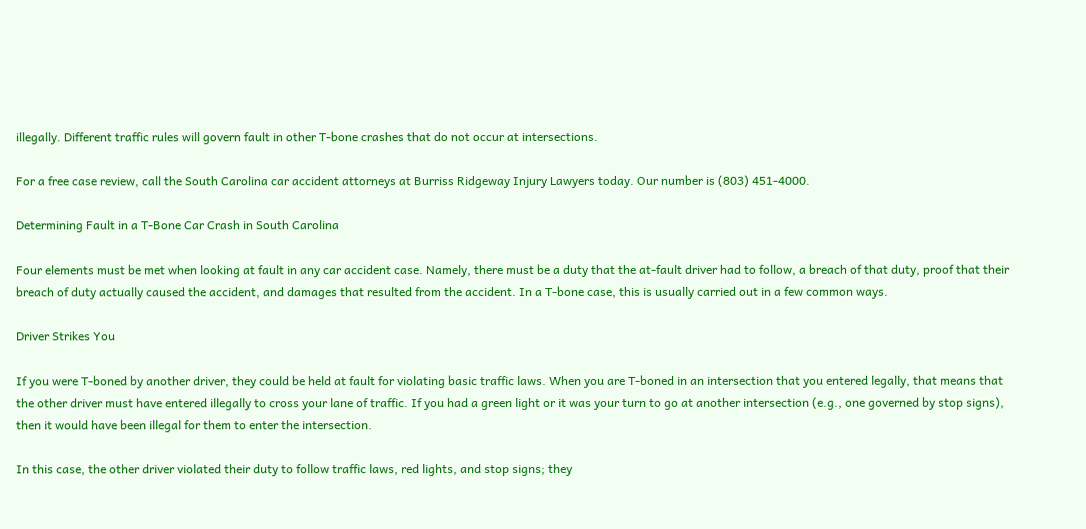illegally. Different traffic rules will govern fault in other T-bone crashes that do not occur at intersections.

For a free case review, call the South Carolina car accident attorneys at Burriss Ridgeway Injury Lawyers today. Our number is (803) 451-4000.

Determining Fault in a T-Bone Car Crash in South Carolina

Four elements must be met when looking at fault in any car accident case. Namely, there must be a duty that the at-fault driver had to follow, a breach of that duty, proof that their breach of duty actually caused the accident, and damages that resulted from the accident. In a T-bone case, this is usually carried out in a few common ways.

Driver Strikes You

If you were T-boned by another driver, they could be held at fault for violating basic traffic laws. When you are T-boned in an intersection that you entered legally, that means that the other driver must have entered illegally to cross your lane of traffic. If you had a green light or it was your turn to go at another intersection (e.g., one governed by stop signs), then it would have been illegal for them to enter the intersection.

In this case, the other driver violated their duty to follow traffic laws, red lights, and stop signs; they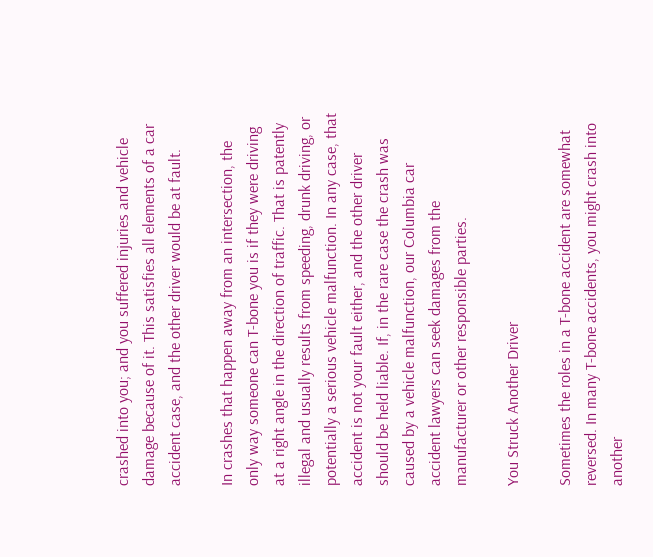crashed into you; and you suffered injuries and vehicle damage because of it. This satisfies all elements of a car accident case, and the other driver would be at fault.

In crashes that happen away from an intersection, the only way someone can T-bone you is if they were driving at a right angle in the direction of traffic. That is patently illegal and usually results from speeding, drunk driving, or potentially a serious vehicle malfunction. In any case, that accident is not your fault either, and the other driver should be held liable. If, in the rare case the crash was caused by a vehicle malfunction, our Columbia car accident lawyers can seek damages from the manufacturer or other responsible parties.

You Struck Another Driver

Sometimes the roles in a T-bone accident are somewhat reversed. In many T-bone accidents, you might crash into another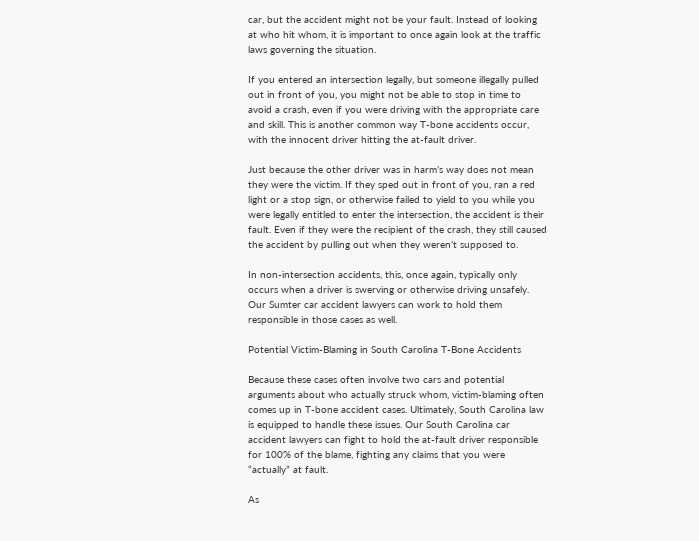car, but the accident might not be your fault. Instead of looking at who hit whom, it is important to once again look at the traffic laws governing the situation.

If you entered an intersection legally, but someone illegally pulled out in front of you, you might not be able to stop in time to avoid a crash, even if you were driving with the appropriate care and skill. This is another common way T-bone accidents occur, with the innocent driver hitting the at-fault driver.

Just because the other driver was in harm’s way does not mean they were the victim. If they sped out in front of you, ran a red light or a stop sign, or otherwise failed to yield to you while you were legally entitled to enter the intersection, the accident is their fault. Even if they were the recipient of the crash, they still caused the accident by pulling out when they weren’t supposed to.

In non-intersection accidents, this, once again, typically only occurs when a driver is swerving or otherwise driving unsafely. Our Sumter car accident lawyers can work to hold them responsible in those cases as well.

Potential Victim-Blaming in South Carolina T-Bone Accidents

Because these cases often involve two cars and potential arguments about who actually struck whom, victim-blaming often comes up in T-bone accident cases. Ultimately, South Carolina law is equipped to handle these issues. Our South Carolina car accident lawyers can fight to hold the at-fault driver responsible for 100% of the blame, fighting any claims that you were “actually” at fault.

As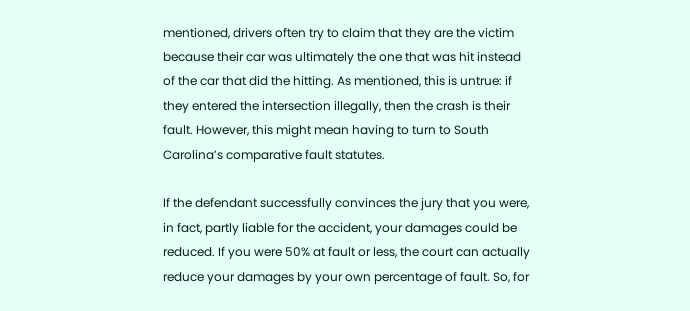mentioned, drivers often try to claim that they are the victim because their car was ultimately the one that was hit instead of the car that did the hitting. As mentioned, this is untrue: if they entered the intersection illegally, then the crash is their fault. However, this might mean having to turn to South Carolina’s comparative fault statutes.

If the defendant successfully convinces the jury that you were, in fact, partly liable for the accident, your damages could be reduced. If you were 50% at fault or less, the court can actually reduce your damages by your own percentage of fault. So, for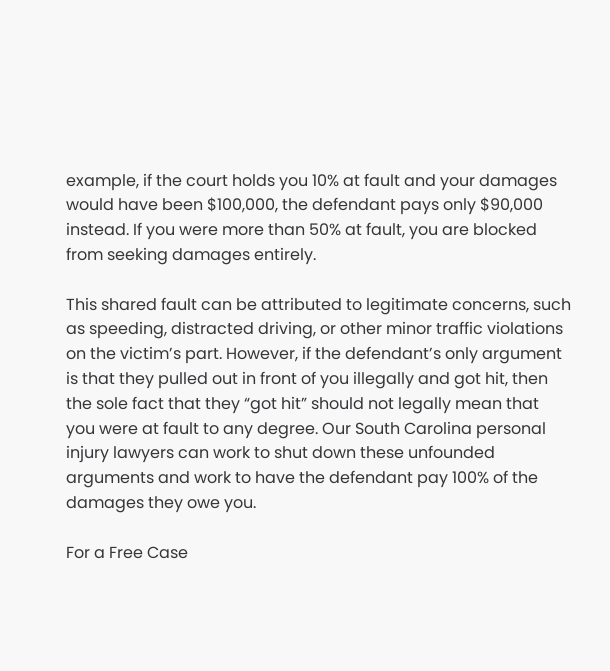example, if the court holds you 10% at fault and your damages would have been $100,000, the defendant pays only $90,000 instead. If you were more than 50% at fault, you are blocked from seeking damages entirely.

This shared fault can be attributed to legitimate concerns, such as speeding, distracted driving, or other minor traffic violations on the victim’s part. However, if the defendant’s only argument is that they pulled out in front of you illegally and got hit, then the sole fact that they “got hit” should not legally mean that you were at fault to any degree. Our South Carolina personal injury lawyers can work to shut down these unfounded arguments and work to have the defendant pay 100% of the damages they owe you.

For a Free Case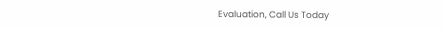Evaluation, Call Us Today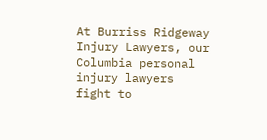At Burriss Ridgeway Injury Lawyers, our Columbia personal injury lawyers fight to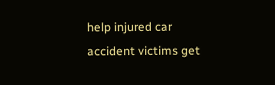help injured car accident victims get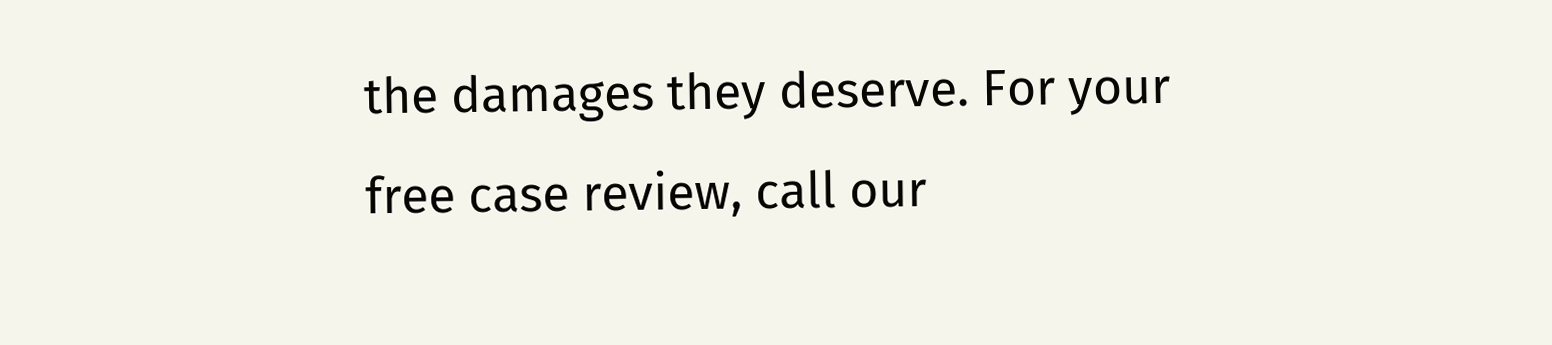the damages they deserve. For your free case review, call our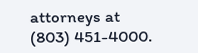attorneys at (803) 451-4000.